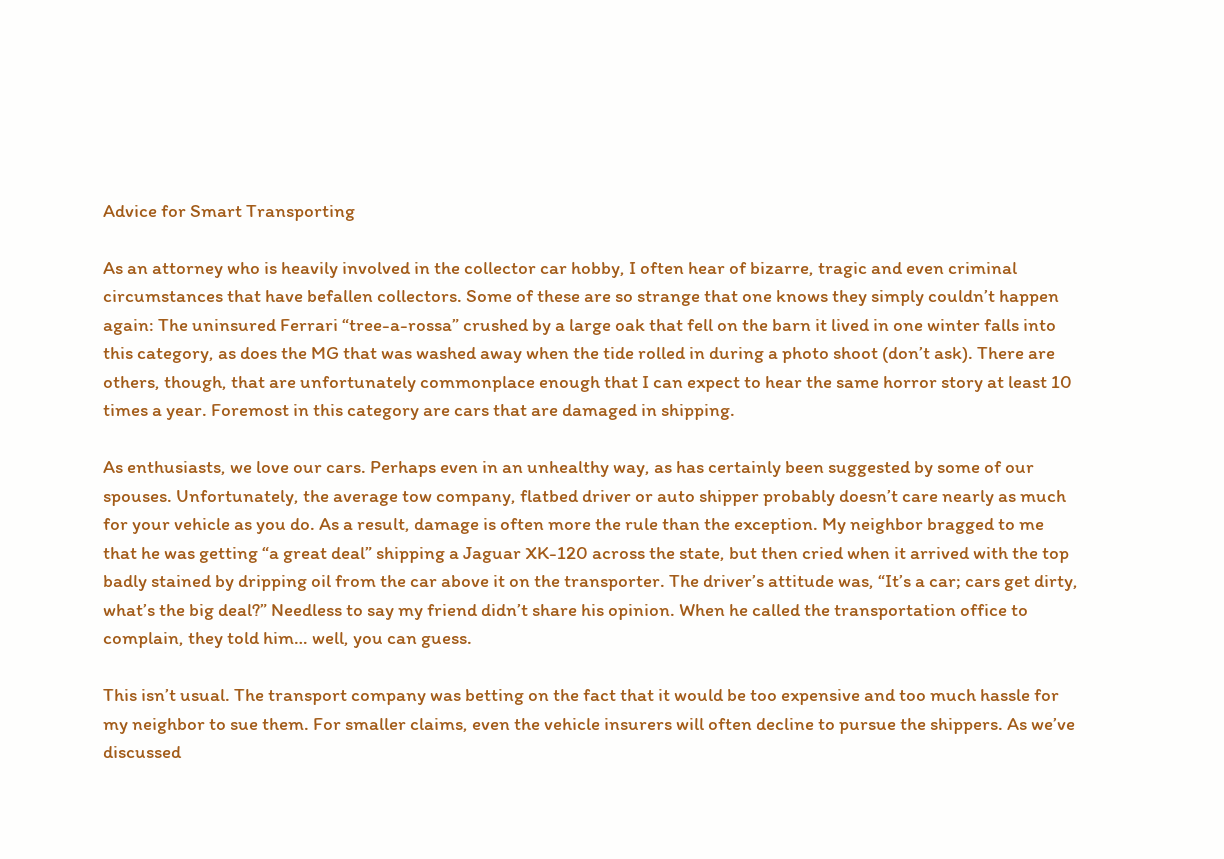Advice for Smart Transporting

As an attorney who is heavily involved in the collector car hobby, I often hear of bizarre, tragic and even criminal circumstances that have befallen collectors. Some of these are so strange that one knows they simply couldn’t happen again: The uninsured Ferrari “tree-a-rossa” crushed by a large oak that fell on the barn it lived in one winter falls into this category, as does the MG that was washed away when the tide rolled in during a photo shoot (don’t ask). There are others, though, that are unfortunately commonplace enough that I can expect to hear the same horror story at least 10 times a year. Foremost in this category are cars that are damaged in shipping.

As enthusiasts, we love our cars. Perhaps even in an unhealthy way, as has certainly been suggested by some of our spouses. Unfortunately, the average tow company, flatbed driver or auto shipper probably doesn’t care nearly as much for your vehicle as you do. As a result, damage is often more the rule than the exception. My neighbor bragged to me that he was getting “a great deal” shipping a Jaguar XK-120 across the state, but then cried when it arrived with the top badly stained by dripping oil from the car above it on the transporter. The driver’s attitude was, “It’s a car; cars get dirty, what’s the big deal?” Needless to say my friend didn’t share his opinion. When he called the transportation office to complain, they told him… well, you can guess.

This isn’t usual. The transport company was betting on the fact that it would be too expensive and too much hassle for my neighbor to sue them. For smaller claims, even the vehicle insurers will often decline to pursue the shippers. As we’ve discussed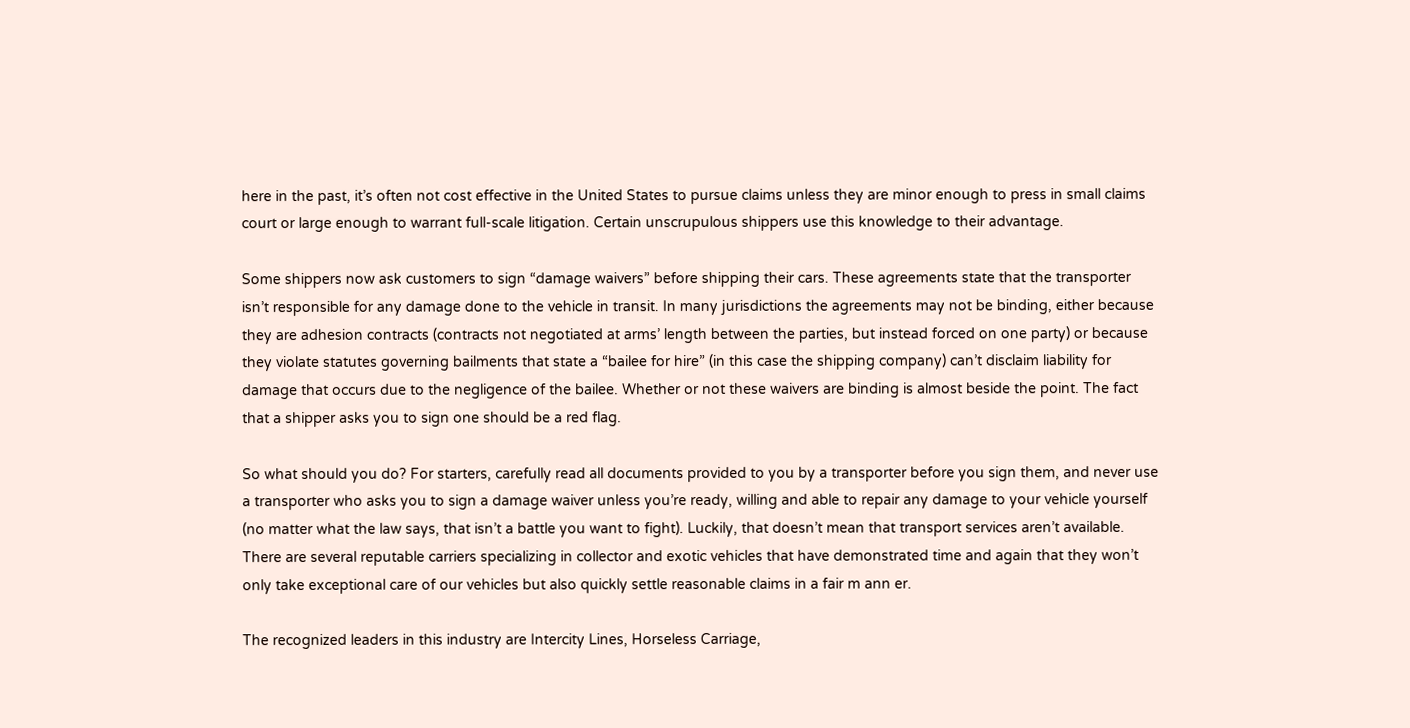here in the past, it’s often not cost effective in the United States to pursue claims unless they are minor enough to press in small claims court or large enough to warrant full-scale litigation. Certain unscrupulous shippers use this knowledge to their advantage.

Some shippers now ask customers to sign “damage waivers” before shipping their cars. These agreements state that the transporter isn’t responsible for any damage done to the vehicle in transit. In many jurisdictions the agreements may not be binding, either because they are adhesion contracts (contracts not negotiated at arms’ length between the parties, but instead forced on one party) or because they violate statutes governing bailments that state a “bailee for hire” (in this case the shipping company) can’t disclaim liability for damage that occurs due to the negligence of the bailee. Whether or not these waivers are binding is almost beside the point. The fact that a shipper asks you to sign one should be a red flag.

So what should you do? For starters, carefully read all documents provided to you by a transporter before you sign them, and never use a transporter who asks you to sign a damage waiver unless you’re ready, willing and able to repair any damage to your vehicle yourself (no matter what the law says, that isn’t a battle you want to fight). Luckily, that doesn’t mean that transport services aren’t available. There are several reputable carriers specializing in collector and exotic vehicles that have demonstrated time and again that they won’t only take exceptional care of our vehicles but also quickly settle reasonable claims in a fair m ann er.

The recognized leaders in this industry are Intercity Lines, Horseless Carriage,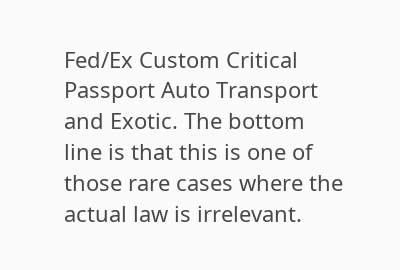Fed/Ex Custom Critical Passport Auto Transport and Exotic. The bottom line is that this is one of those rare cases where the actual law is irrelevant.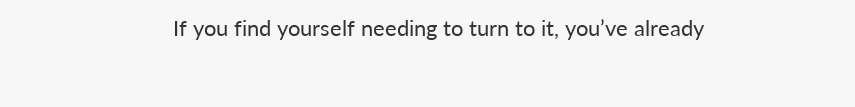If you find yourself needing to turn to it, you’ve already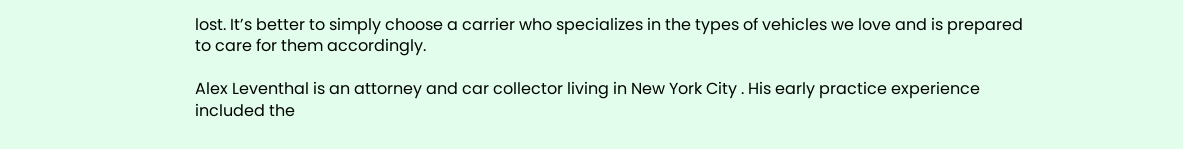lost. It’s better to simply choose a carrier who specializes in the types of vehicles we love and is prepared to care for them accordingly.

Alex Leventhal is an attorney and car collector living in New York City . His early practice experience included the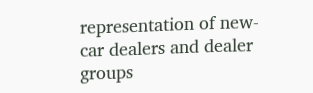representation of new-car dealers and dealer groups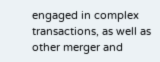engaged in complex transactions, as well as other merger and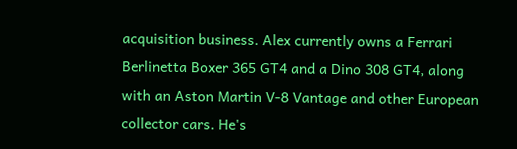acquisition business. Alex currently owns a Ferrari Berlinetta Boxer 365 GT4 and a Dino 308 GT4, along with an Aston Martin V-8 Vantage and other European collector cars. He's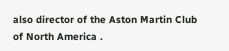also director of the Aston Martin Club of North America .